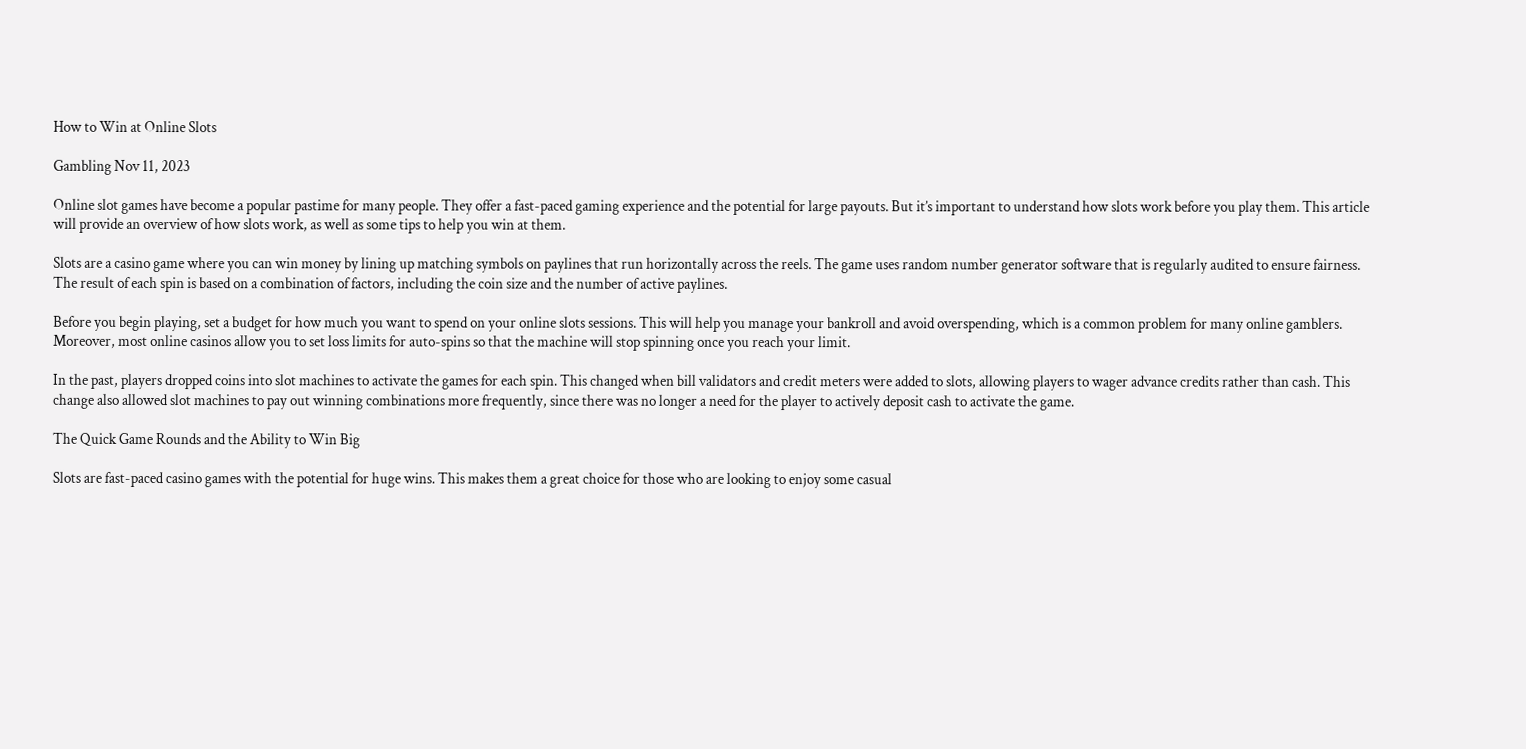How to Win at Online Slots

Gambling Nov 11, 2023

Online slot games have become a popular pastime for many people. They offer a fast-paced gaming experience and the potential for large payouts. But it’s important to understand how slots work before you play them. This article will provide an overview of how slots work, as well as some tips to help you win at them.

Slots are a casino game where you can win money by lining up matching symbols on paylines that run horizontally across the reels. The game uses random number generator software that is regularly audited to ensure fairness. The result of each spin is based on a combination of factors, including the coin size and the number of active paylines.

Before you begin playing, set a budget for how much you want to spend on your online slots sessions. This will help you manage your bankroll and avoid overspending, which is a common problem for many online gamblers. Moreover, most online casinos allow you to set loss limits for auto-spins so that the machine will stop spinning once you reach your limit.

In the past, players dropped coins into slot machines to activate the games for each spin. This changed when bill validators and credit meters were added to slots, allowing players to wager advance credits rather than cash. This change also allowed slot machines to pay out winning combinations more frequently, since there was no longer a need for the player to actively deposit cash to activate the game.

The Quick Game Rounds and the Ability to Win Big

Slots are fast-paced casino games with the potential for huge wins. This makes them a great choice for those who are looking to enjoy some casual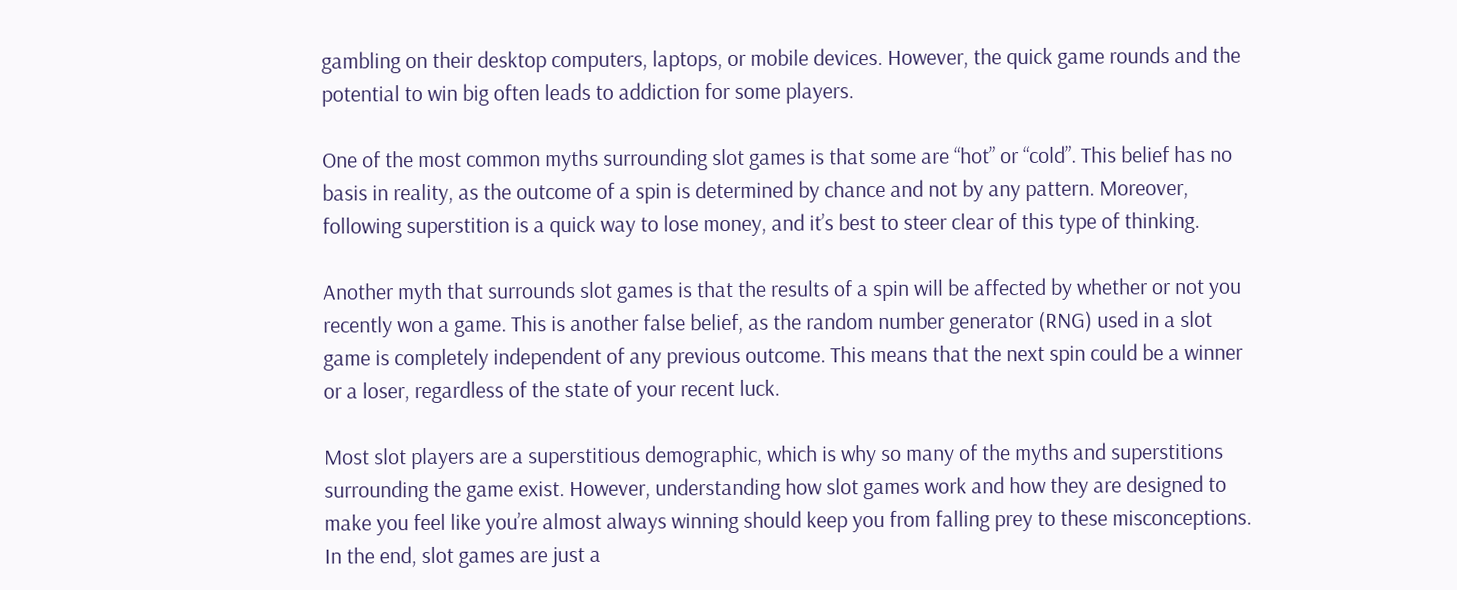gambling on their desktop computers, laptops, or mobile devices. However, the quick game rounds and the potential to win big often leads to addiction for some players.

One of the most common myths surrounding slot games is that some are “hot” or “cold”. This belief has no basis in reality, as the outcome of a spin is determined by chance and not by any pattern. Moreover, following superstition is a quick way to lose money, and it’s best to steer clear of this type of thinking.

Another myth that surrounds slot games is that the results of a spin will be affected by whether or not you recently won a game. This is another false belief, as the random number generator (RNG) used in a slot game is completely independent of any previous outcome. This means that the next spin could be a winner or a loser, regardless of the state of your recent luck.

Most slot players are a superstitious demographic, which is why so many of the myths and superstitions surrounding the game exist. However, understanding how slot games work and how they are designed to make you feel like you’re almost always winning should keep you from falling prey to these misconceptions. In the end, slot games are just a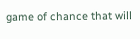game of chance that will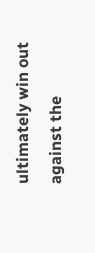ultimately win out against the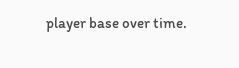player base over time.